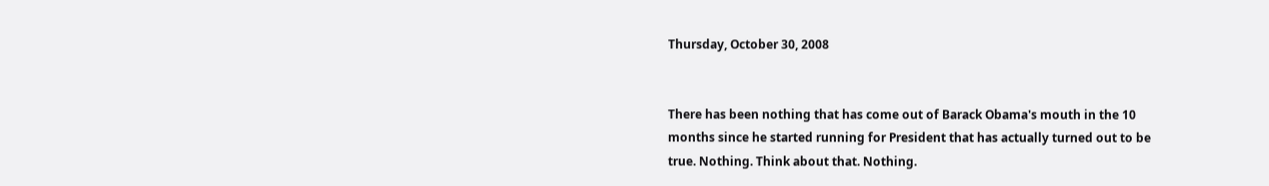Thursday, October 30, 2008


There has been nothing that has come out of Barack Obama's mouth in the 10 months since he started running for President that has actually turned out to be true. Nothing. Think about that. Nothing.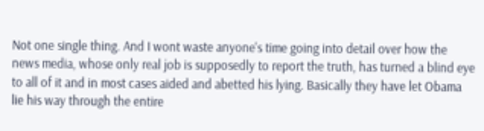Not one single thing. And I wont waste anyone's time going into detail over how the news media, whose only real job is supposedly to report the truth, has turned a blind eye to all of it and in most cases aided and abetted his lying. Basically they have let Obama lie his way through the entire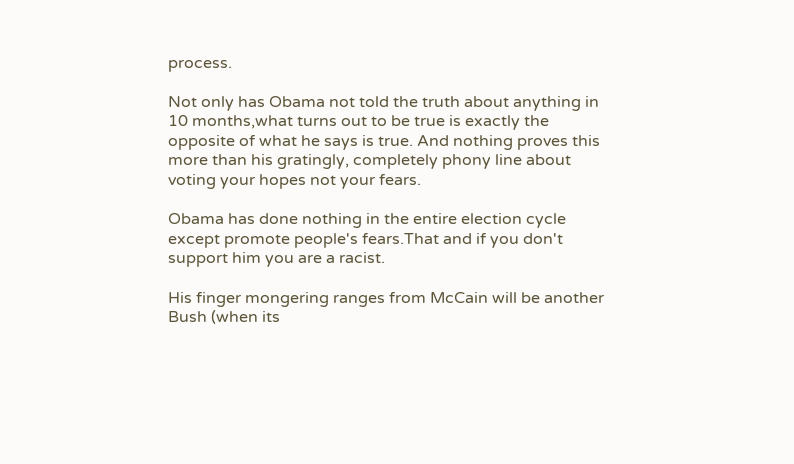process.

Not only has Obama not told the truth about anything in 10 months,what turns out to be true is exactly the opposite of what he says is true. And nothing proves this more than his gratingly, completely phony line about voting your hopes not your fears.

Obama has done nothing in the entire election cycle except promote people's fears.That and if you don't support him you are a racist.

His finger mongering ranges from McCain will be another Bush (when its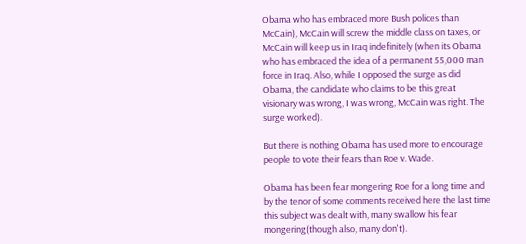Obama who has embraced more Bush polices than McCain), McCain will screw the middle class on taxes, or McCain will keep us in Iraq indefinitely (when its Obama who has embraced the idea of a permanent 55,000 man force in Iraq. Also, while I opposed the surge as did Obama, the candidate who claims to be this great visionary was wrong, I was wrong, McCain was right. The surge worked).

But there is nothing Obama has used more to encourage people to vote their fears than Roe v. Wade.

Obama has been fear mongering Roe for a long time and by the tenor of some comments received here the last time this subject was dealt with, many swallow his fear mongering(though also, many don't).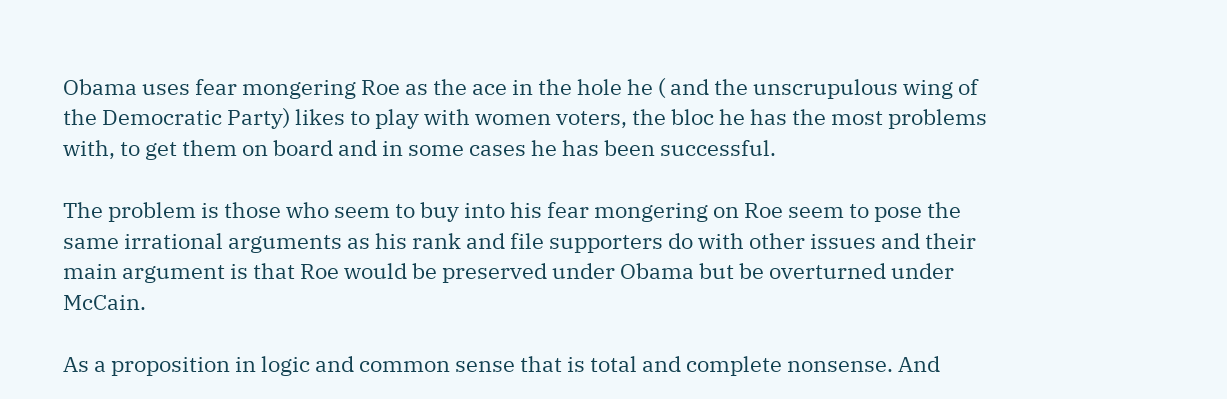Obama uses fear mongering Roe as the ace in the hole he ( and the unscrupulous wing of the Democratic Party) likes to play with women voters, the bloc he has the most problems with, to get them on board and in some cases he has been successful.

The problem is those who seem to buy into his fear mongering on Roe seem to pose the same irrational arguments as his rank and file supporters do with other issues and their main argument is that Roe would be preserved under Obama but be overturned under McCain.

As a proposition in logic and common sense that is total and complete nonsense. And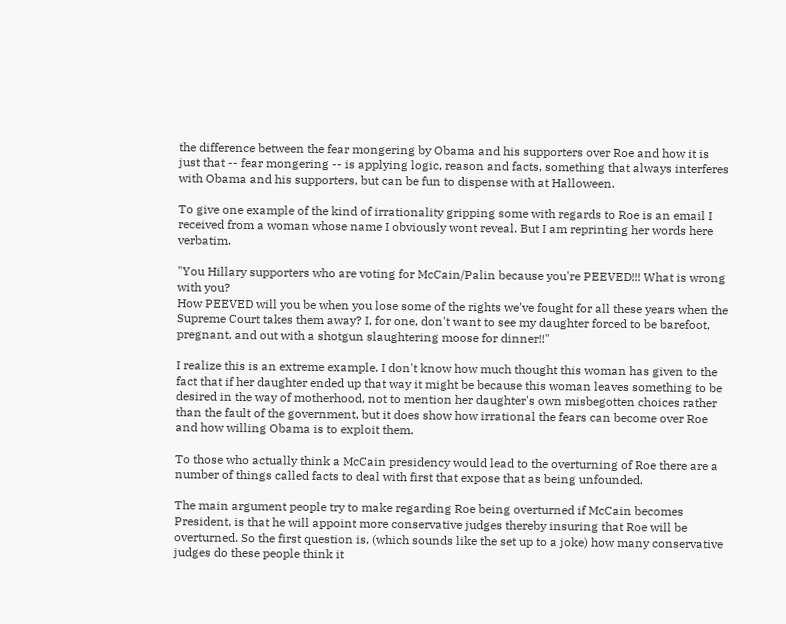the difference between the fear mongering by Obama and his supporters over Roe and how it is just that -- fear mongering -- is applying logic, reason and facts, something that always interferes with Obama and his supporters, but can be fun to dispense with at Halloween.

To give one example of the kind of irrationality gripping some with regards to Roe is an email I received from a woman whose name I obviously wont reveal. But I am reprinting her words here verbatim.

"You Hillary supporters who are voting for McCain/Palin because you're PEEVED!!! What is wrong with you?
How PEEVED will you be when you lose some of the rights we've fought for all these years when the Supreme Court takes them away? I, for one, don't want to see my daughter forced to be barefoot, pregnant, and out with a shotgun slaughtering moose for dinner!!"

I realize this is an extreme example. I don't know how much thought this woman has given to the fact that if her daughter ended up that way it might be because this woman leaves something to be desired in the way of motherhood, not to mention her daughter's own misbegotten choices rather than the fault of the government, but it does show how irrational the fears can become over Roe and how willing Obama is to exploit them.

To those who actually think a McCain presidency would lead to the overturning of Roe there are a number of things called facts to deal with first that expose that as being unfounded.

The main argument people try to make regarding Roe being overturned if McCain becomes President, is that he will appoint more conservative judges thereby insuring that Roe will be overturned. So the first question is, (which sounds like the set up to a joke) how many conservative judges do these people think it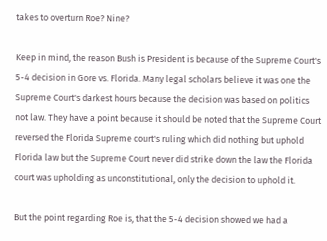takes to overturn Roe? Nine?

Keep in mind, the reason Bush is President is because of the Supreme Court's 5-4 decision in Gore vs. Florida. Many legal scholars believe it was one the Supreme Court's darkest hours because the decision was based on politics not law. They have a point because it should be noted that the Supreme Court reversed the Florida Supreme court's ruling which did nothing but uphold Florida law but the Supreme Court never did strike down the law the Florida court was upholding as unconstitutional, only the decision to uphold it.

But the point regarding Roe is, that the 5-4 decision showed we had a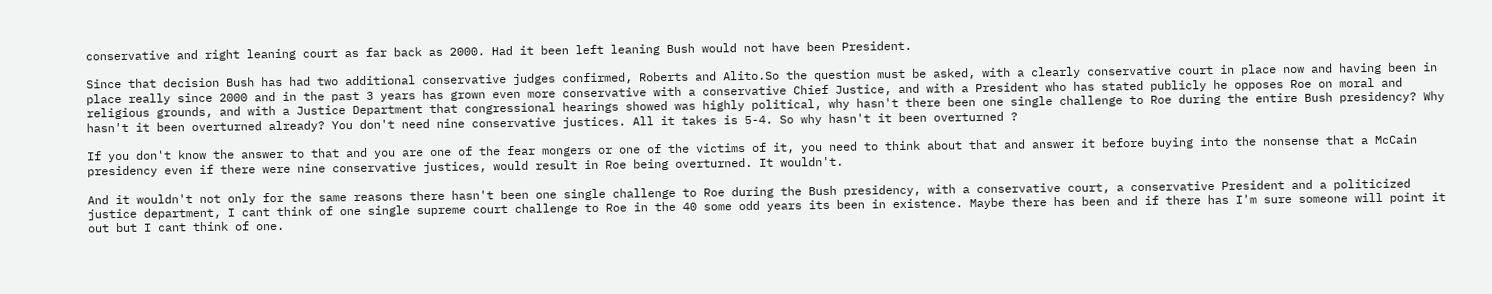conservative and right leaning court as far back as 2000. Had it been left leaning Bush would not have been President.

Since that decision Bush has had two additional conservative judges confirmed, Roberts and Alito.So the question must be asked, with a clearly conservative court in place now and having been in place really since 2000 and in the past 3 years has grown even more conservative with a conservative Chief Justice, and with a President who has stated publicly he opposes Roe on moral and religious grounds, and with a Justice Department that congressional hearings showed was highly political, why hasn't there been one single challenge to Roe during the entire Bush presidency? Why hasn't it been overturned already? You don't need nine conservative justices. All it takes is 5-4. So why hasn't it been overturned ?

If you don't know the answer to that and you are one of the fear mongers or one of the victims of it, you need to think about that and answer it before buying into the nonsense that a McCain presidency even if there were nine conservative justices, would result in Roe being overturned. It wouldn't.

And it wouldn't not only for the same reasons there hasn't been one single challenge to Roe during the Bush presidency, with a conservative court, a conservative President and a politicized justice department, I cant think of one single supreme court challenge to Roe in the 40 some odd years its been in existence. Maybe there has been and if there has I'm sure someone will point it out but I cant think of one.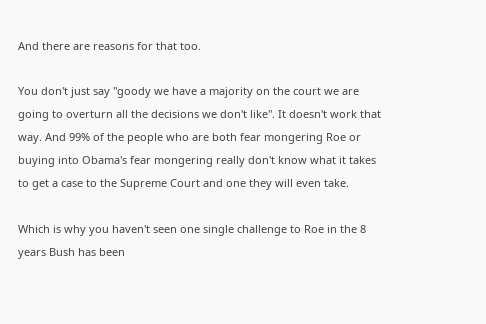And there are reasons for that too.

You don't just say "goody we have a majority on the court we are going to overturn all the decisions we don't like". It doesn't work that way. And 99% of the people who are both fear mongering Roe or buying into Obama's fear mongering really don't know what it takes to get a case to the Supreme Court and one they will even take.

Which is why you haven't seen one single challenge to Roe in the 8 years Bush has been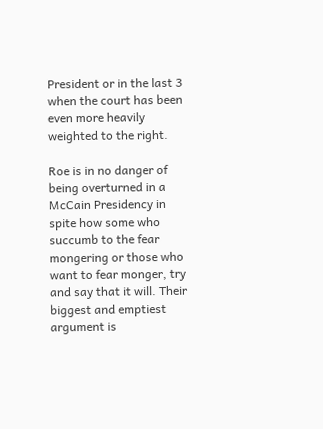President or in the last 3 when the court has been even more heavily weighted to the right.

Roe is in no danger of being overturned in a McCain Presidency in spite how some who succumb to the fear mongering or those who want to fear monger, try and say that it will. Their biggest and emptiest argument is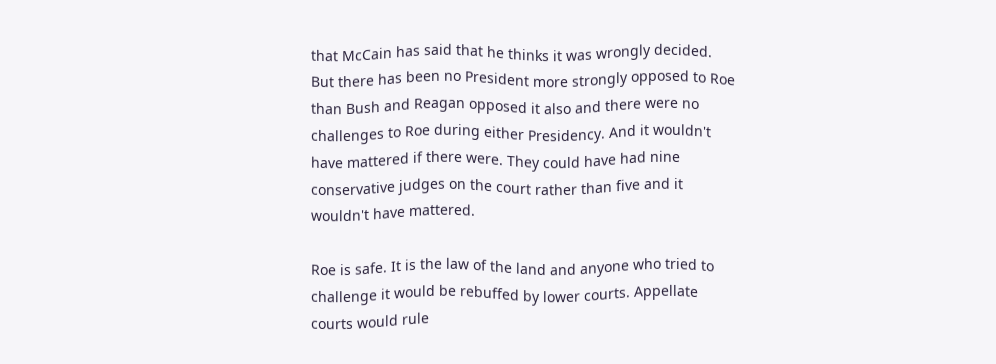that McCain has said that he thinks it was wrongly decided. But there has been no President more strongly opposed to Roe than Bush and Reagan opposed it also and there were no challenges to Roe during either Presidency. And it wouldn't have mattered if there were. They could have had nine conservative judges on the court rather than five and it wouldn't have mattered.

Roe is safe. It is the law of the land and anyone who tried to challenge it would be rebuffed by lower courts. Appellate courts would rule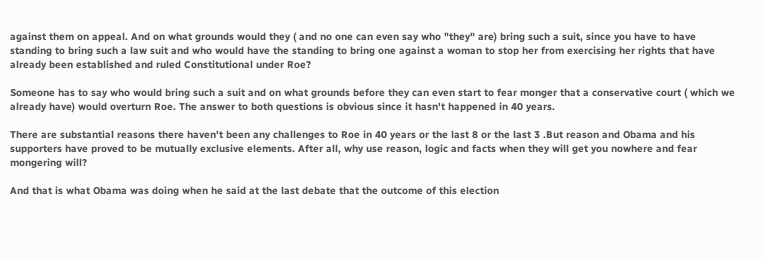against them on appeal. And on what grounds would they ( and no one can even say who "they" are) bring such a suit, since you have to have standing to bring such a law suit and who would have the standing to bring one against a woman to stop her from exercising her rights that have already been established and ruled Constitutional under Roe?

Someone has to say who would bring such a suit and on what grounds before they can even start to fear monger that a conservative court ( which we already have) would overturn Roe. The answer to both questions is obvious since it hasn't happened in 40 years.

There are substantial reasons there haven't been any challenges to Roe in 40 years or the last 8 or the last 3 .But reason and Obama and his supporters have proved to be mutually exclusive elements. After all, why use reason, logic and facts when they will get you nowhere and fear mongering will?

And that is what Obama was doing when he said at the last debate that the outcome of this election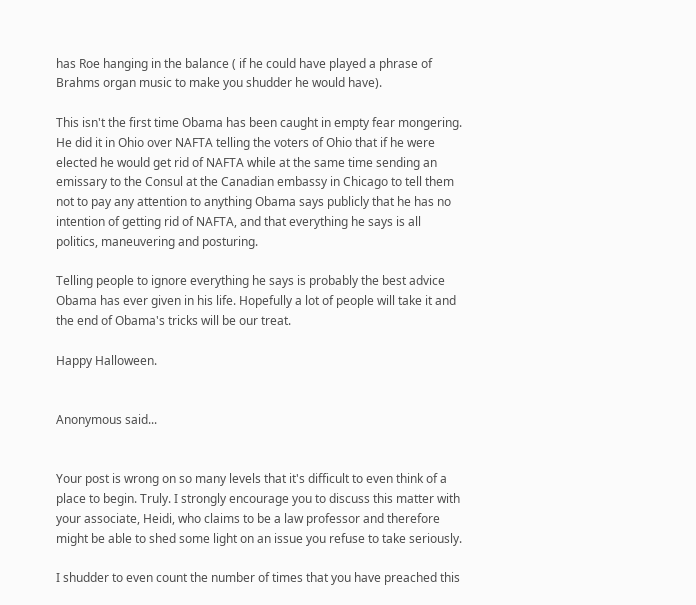has Roe hanging in the balance ( if he could have played a phrase of Brahms organ music to make you shudder he would have).

This isn't the first time Obama has been caught in empty fear mongering. He did it in Ohio over NAFTA telling the voters of Ohio that if he were elected he would get rid of NAFTA while at the same time sending an emissary to the Consul at the Canadian embassy in Chicago to tell them not to pay any attention to anything Obama says publicly that he has no intention of getting rid of NAFTA, and that everything he says is all politics, maneuvering and posturing.

Telling people to ignore everything he says is probably the best advice Obama has ever given in his life. Hopefully a lot of people will take it and the end of Obama's tricks will be our treat.

Happy Halloween.


Anonymous said...


Your post is wrong on so many levels that it's difficult to even think of a place to begin. Truly. I strongly encourage you to discuss this matter with your associate, Heidi, who claims to be a law professor and therefore might be able to shed some light on an issue you refuse to take seriously.

I shudder to even count the number of times that you have preached this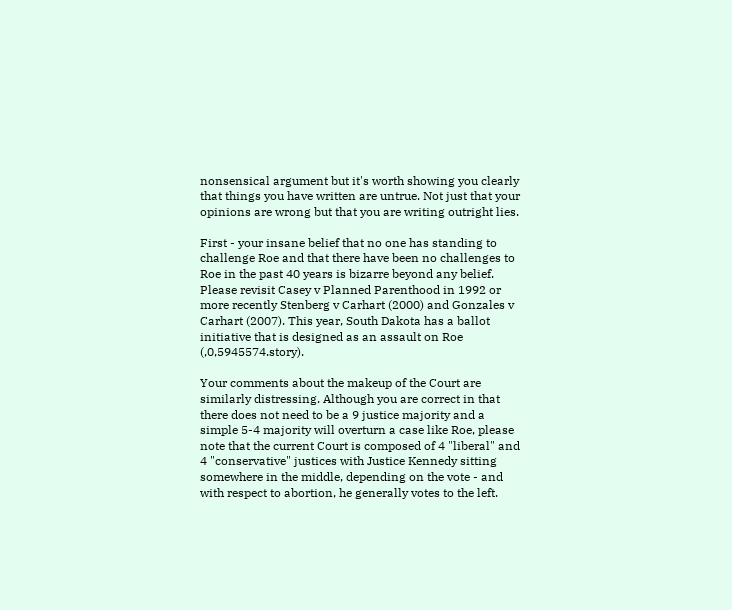nonsensical argument but it's worth showing you clearly that things you have written are untrue. Not just that your opinions are wrong but that you are writing outright lies.

First - your insane belief that no one has standing to challenge Roe and that there have been no challenges to Roe in the past 40 years is bizarre beyond any belief. Please revisit Casey v Planned Parenthood in 1992 or more recently Stenberg v Carhart (2000) and Gonzales v Carhart (2007). This year, South Dakota has a ballot initiative that is designed as an assault on Roe (,0,5945574.story).

Your comments about the makeup of the Court are similarly distressing. Although you are correct in that there does not need to be a 9 justice majority and a simple 5-4 majority will overturn a case like Roe, please note that the current Court is composed of 4 "liberal" and 4 "conservative" justices with Justice Kennedy sitting somewhere in the middle, depending on the vote - and with respect to abortion, he generally votes to the left.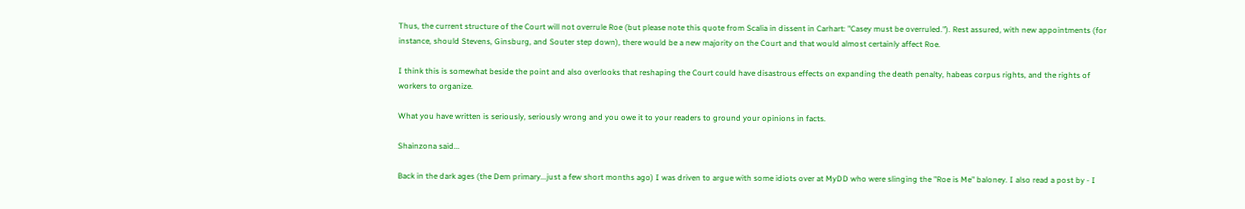Thus, the current structure of the Court will not overrule Roe (but please note this quote from Scalia in dissent in Carhart: "Casey must be overruled."). Rest assured, with new appointments (for instance, should Stevens, Ginsburg, and Souter step down), there would be a new majority on the Court and that would almost certainly affect Roe.

I think this is somewhat beside the point and also overlooks that reshaping the Court could have disastrous effects on expanding the death penalty, habeas corpus rights, and the rights of workers to organize.

What you have written is seriously, seriously wrong and you owe it to your readers to ground your opinions in facts.

Shainzona said...

Back in the dark ages (the Dem primary...just a few short months ago) I was driven to argue with some idiots over at MyDD who were slinging the "Roe is Me" baloney. I also read a post by - I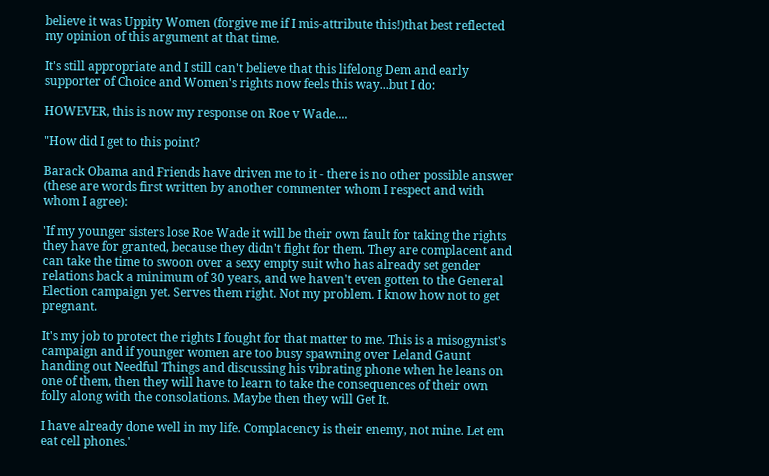believe it was Uppity Women (forgive me if I mis-attribute this!)that best reflected my opinion of this argument at that time.

It's still appropriate and I still can't believe that this lifelong Dem and early supporter of Choice and Women's rights now feels this way...but I do:

HOWEVER, this is now my response on Roe v Wade....

"How did I get to this point?

Barack Obama and Friends have driven me to it - there is no other possible answer (these are words first written by another commenter whom I respect and with whom I agree):

'If my younger sisters lose Roe Wade it will be their own fault for taking the rights they have for granted, because they didn't fight for them. They are complacent and can take the time to swoon over a sexy empty suit who has already set gender relations back a minimum of 30 years, and we haven't even gotten to the General Election campaign yet. Serves them right. Not my problem. I know how not to get pregnant.

It's my job to protect the rights I fought for that matter to me. This is a misogynist's campaign and if younger women are too busy spawning over Leland Gaunt handing out Needful Things and discussing his vibrating phone when he leans on one of them, then they will have to learn to take the consequences of their own folly along with the consolations. Maybe then they will Get It.

I have already done well in my life. Complacency is their enemy, not mine. Let em eat cell phones.'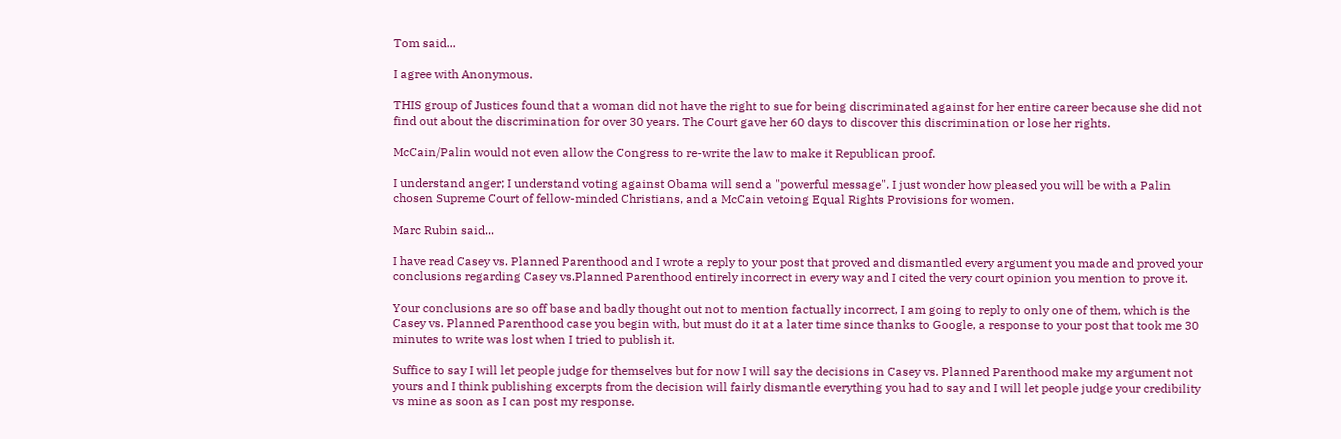Tom said...

I agree with Anonymous.

THIS group of Justices found that a woman did not have the right to sue for being discriminated against for her entire career because she did not find out about the discrimination for over 30 years. The Court gave her 60 days to discover this discrimination or lose her rights.

McCain/Palin would not even allow the Congress to re-write the law to make it Republican proof.

I understand anger; I understand voting against Obama will send a "powerful message". I just wonder how pleased you will be with a Palin chosen Supreme Court of fellow-minded Christians, and a McCain vetoing Equal Rights Provisions for women.

Marc Rubin said...

I have read Casey vs. Planned Parenthood and I wrote a reply to your post that proved and dismantled every argument you made and proved your conclusions regarding Casey vs.Planned Parenthood entirely incorrect in every way and I cited the very court opinion you mention to prove it.

Your conclusions are so off base and badly thought out not to mention factually incorrect, I am going to reply to only one of them, which is the Casey vs. Planned Parenthood case you begin with, but must do it at a later time since thanks to Google, a response to your post that took me 30 minutes to write was lost when I tried to publish it.

Suffice to say I will let people judge for themselves but for now I will say the decisions in Casey vs. Planned Parenthood make my argument not yours and I think publishing excerpts from the decision will fairly dismantle everything you had to say and I will let people judge your credibility vs mine as soon as I can post my response.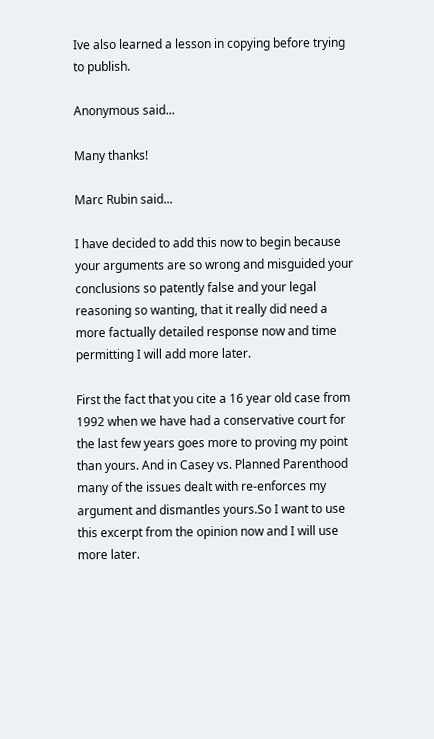Ive also learned a lesson in copying before trying to publish.

Anonymous said...

Many thanks!

Marc Rubin said...

I have decided to add this now to begin because your arguments are so wrong and misguided your conclusions so patently false and your legal reasoning so wanting, that it really did need a more factually detailed response now and time permitting I will add more later.

First the fact that you cite a 16 year old case from 1992 when we have had a conservative court for the last few years goes more to proving my point than yours. And in Casey vs. Planned Parenthood many of the issues dealt with re-enforces my argument and dismantles yours.So I want to use this excerpt from the opinion now and I will use more later.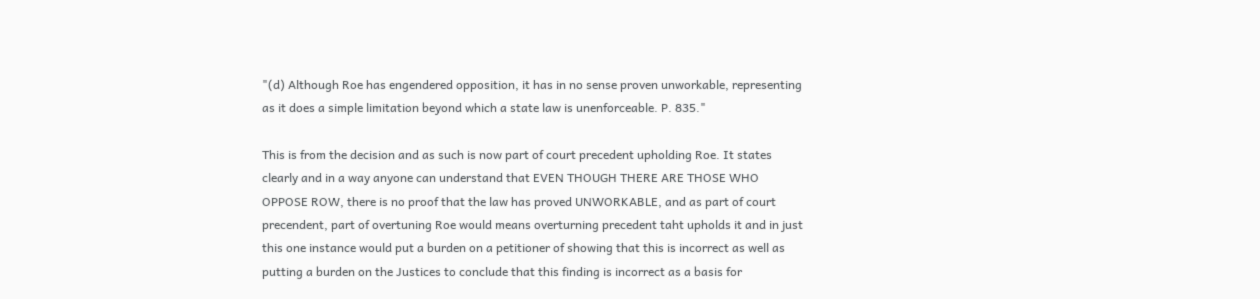"(d) Although Roe has engendered opposition, it has in no sense proven unworkable, representing as it does a simple limitation beyond which a state law is unenforceable. P. 835."

This is from the decision and as such is now part of court precedent upholding Roe. It states clearly and in a way anyone can understand that EVEN THOUGH THERE ARE THOSE WHO OPPOSE ROW, there is no proof that the law has proved UNWORKABLE, and as part of court precendent, part of overtuning Roe would means overturning precedent taht upholds it and in just this one instance would put a burden on a petitioner of showing that this is incorrect as well as putting a burden on the Justices to conclude that this finding is incorrect as a basis for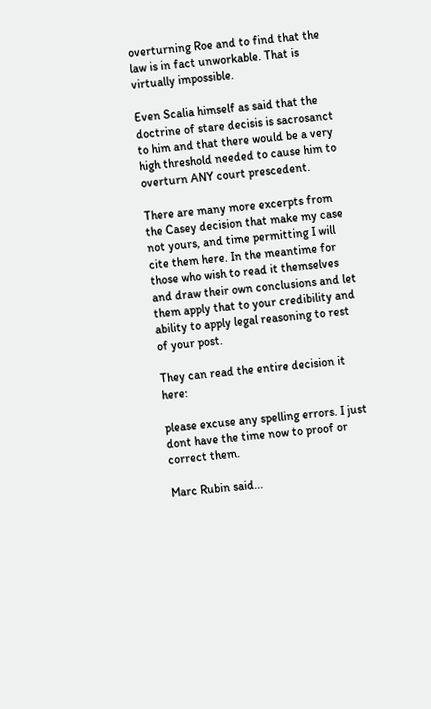overturning Roe and to find that the law is in fact unworkable. That is virtually impossible.

Even Scalia himself as said that the doctrine of stare decisis is sacrosanct to him and that there would be a very high threshold needed to cause him to overturn ANY court prescedent.

There are many more excerpts from the Casey decision that make my case not yours, and time permitting I will cite them here. In the meantime for those who wish to read it themselves and draw their own conclusions and let them apply that to your credibility and ability to apply legal reasoning to rest of your post.

They can read the entire decision it here:

please excuse any spelling errors. I just dont have the time now to proof or correct them.

Marc Rubin said...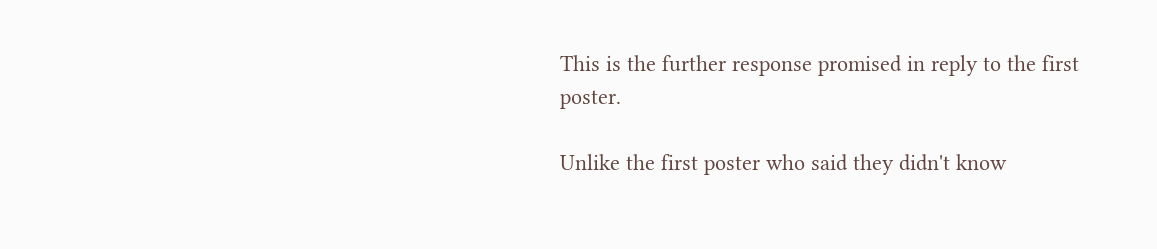This is the further response promised in reply to the first poster.

Unlike the first poster who said they didn't know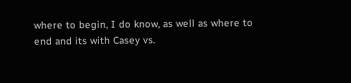where to begin, I do know, as well as where to end and its with Casey vs.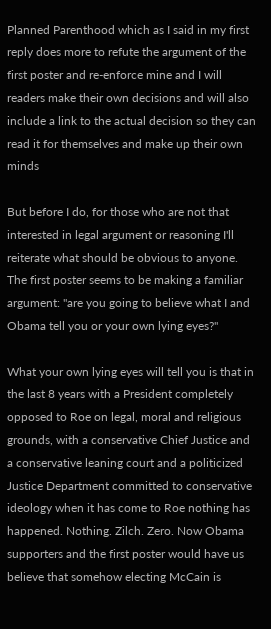Planned Parenthood which as I said in my first reply does more to refute the argument of the first poster and re-enforce mine and I will readers make their own decisions and will also include a link to the actual decision so they can read it for themselves and make up their own minds

But before I do, for those who are not that interested in legal argument or reasoning I'll reiterate what should be obvious to anyone. The first poster seems to be making a familiar argument: "are you going to believe what I and Obama tell you or your own lying eyes?"

What your own lying eyes will tell you is that in the last 8 years with a President completely opposed to Roe on legal, moral and religious grounds, with a conservative Chief Justice and a conservative leaning court and a politicized Justice Department committed to conservative ideology when it has come to Roe nothing has happened. Nothing. Zilch. Zero. Now Obama supporters and the first poster would have us believe that somehow electing McCain is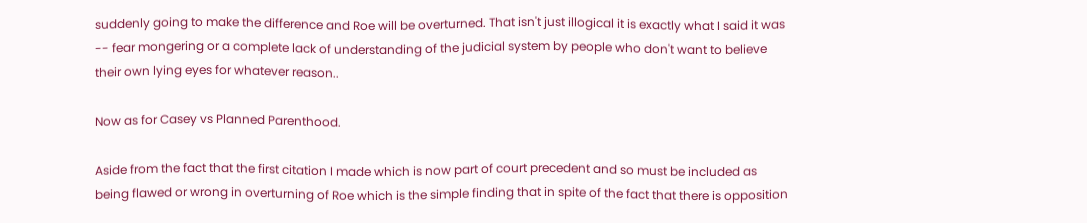suddenly going to make the difference and Roe will be overturned. That isn't just illogical it is exactly what I said it was -- fear mongering or a complete lack of understanding of the judicial system by people who don't want to believe their own lying eyes for whatever reason..

Now as for Casey vs Planned Parenthood.

Aside from the fact that the first citation I made which is now part of court precedent and so must be included as being flawed or wrong in overturning of Roe which is the simple finding that in spite of the fact that there is opposition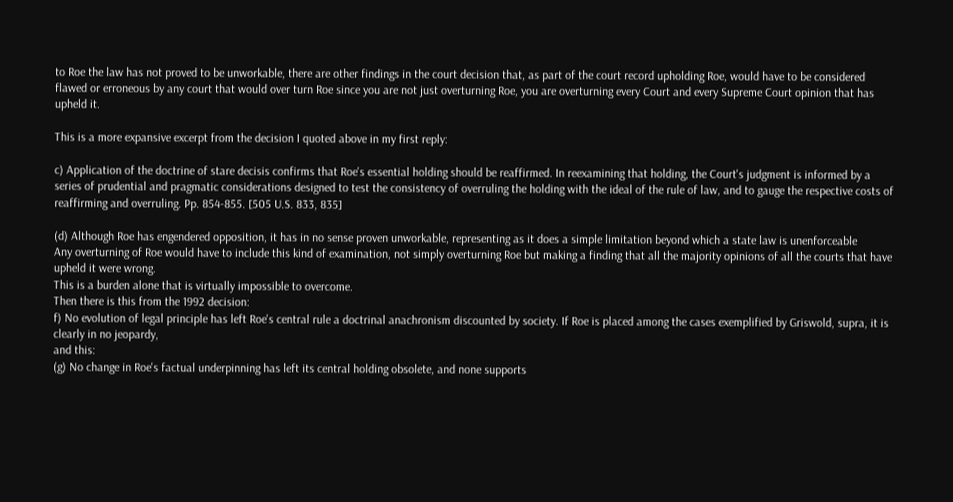to Roe the law has not proved to be unworkable, there are other findings in the court decision that, as part of the court record upholding Roe, would have to be considered flawed or erroneous by any court that would over turn Roe since you are not just overturning Roe, you are overturning every Court and every Supreme Court opinion that has upheld it.

This is a more expansive excerpt from the decision I quoted above in my first reply:

c) Application of the doctrine of stare decisis confirms that Roe's essential holding should be reaffirmed. In reexamining that holding, the Court's judgment is informed by a series of prudential and pragmatic considerations designed to test the consistency of overruling the holding with the ideal of the rule of law, and to gauge the respective costs of reaffirming and overruling. Pp. 854-855. [505 U.S. 833, 835]

(d) Although Roe has engendered opposition, it has in no sense proven unworkable, representing as it does a simple limitation beyond which a state law is unenforceable
Any overturning of Roe would have to include this kind of examination, not simply overturning Roe but making a finding that all the majority opinions of all the courts that have upheld it were wrong.
This is a burden alone that is virtually impossible to overcome.
Then there is this from the 1992 decision:
f) No evolution of legal principle has left Roe's central rule a doctrinal anachronism discounted by society. If Roe is placed among the cases exemplified by Griswold, supra, it is clearly in no jeopardy,
and this:
(g) No change in Roe's factual underpinning has left its central holding obsolete, and none supports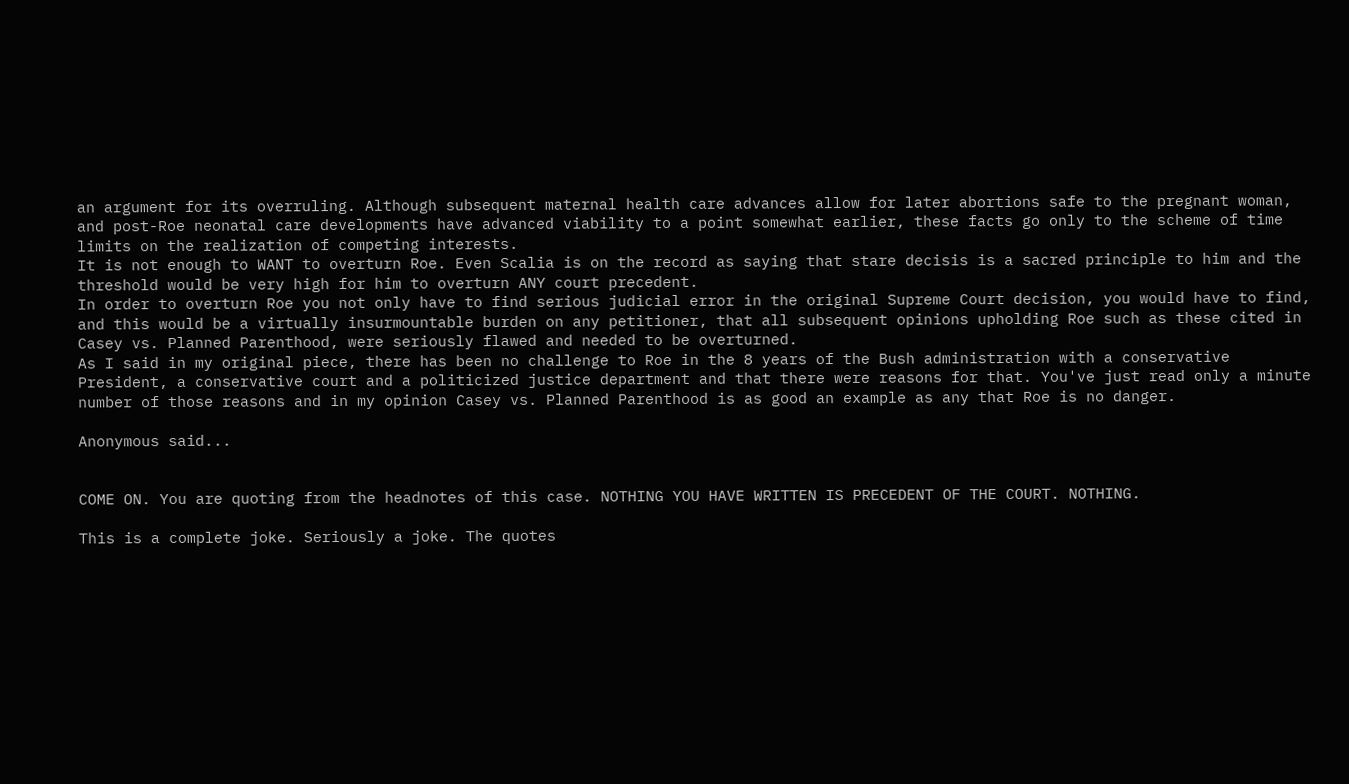an argument for its overruling. Although subsequent maternal health care advances allow for later abortions safe to the pregnant woman, and post-Roe neonatal care developments have advanced viability to a point somewhat earlier, these facts go only to the scheme of time limits on the realization of competing interests.
It is not enough to WANT to overturn Roe. Even Scalia is on the record as saying that stare decisis is a sacred principle to him and the threshold would be very high for him to overturn ANY court precedent.
In order to overturn Roe you not only have to find serious judicial error in the original Supreme Court decision, you would have to find, and this would be a virtually insurmountable burden on any petitioner, that all subsequent opinions upholding Roe such as these cited in Casey vs. Planned Parenthood, were seriously flawed and needed to be overturned.
As I said in my original piece, there has been no challenge to Roe in the 8 years of the Bush administration with a conservative President, a conservative court and a politicized justice department and that there were reasons for that. You've just read only a minute number of those reasons and in my opinion Casey vs. Planned Parenthood is as good an example as any that Roe is no danger.

Anonymous said...


COME ON. You are quoting from the headnotes of this case. NOTHING YOU HAVE WRITTEN IS PRECEDENT OF THE COURT. NOTHING.

This is a complete joke. Seriously a joke. The quotes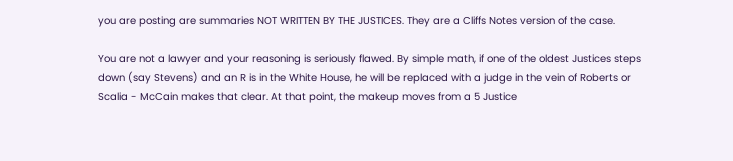you are posting are summaries NOT WRITTEN BY THE JUSTICES. They are a Cliffs Notes version of the case.

You are not a lawyer and your reasoning is seriously flawed. By simple math, if one of the oldest Justices steps down (say Stevens) and an R is in the White House, he will be replaced with a judge in the vein of Roberts or Scalia - McCain makes that clear. At that point, the makeup moves from a 5 Justice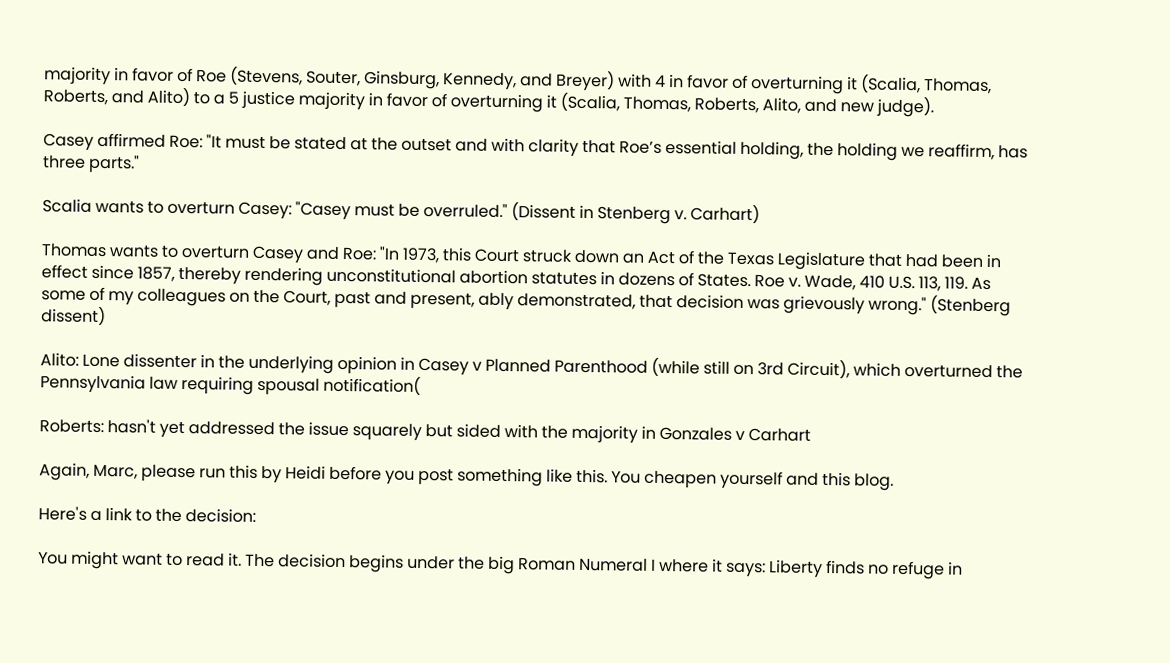majority in favor of Roe (Stevens, Souter, Ginsburg, Kennedy, and Breyer) with 4 in favor of overturning it (Scalia, Thomas, Roberts, and Alito) to a 5 justice majority in favor of overturning it (Scalia, Thomas, Roberts, Alito, and new judge).

Casey affirmed Roe: "It must be stated at the outset and with clarity that Roe’s essential holding, the holding we reaffirm, has three parts."

Scalia wants to overturn Casey: "Casey must be overruled." (Dissent in Stenberg v. Carhart)

Thomas wants to overturn Casey and Roe: "In 1973, this Court struck down an Act of the Texas Legislature that had been in effect since 1857, thereby rendering unconstitutional abortion statutes in dozens of States. Roe v. Wade, 410 U.S. 113, 119. As some of my colleagues on the Court, past and present, ably demonstrated, that decision was grievously wrong." (Stenberg dissent)

Alito: Lone dissenter in the underlying opinion in Casey v Planned Parenthood (while still on 3rd Circuit), which overturned the Pennsylvania law requiring spousal notification(

Roberts: hasn't yet addressed the issue squarely but sided with the majority in Gonzales v Carhart

Again, Marc, please run this by Heidi before you post something like this. You cheapen yourself and this blog.

Here's a link to the decision:

You might want to read it. The decision begins under the big Roman Numeral I where it says: Liberty finds no refuge in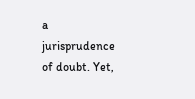a jurisprudence of doubt. Yet,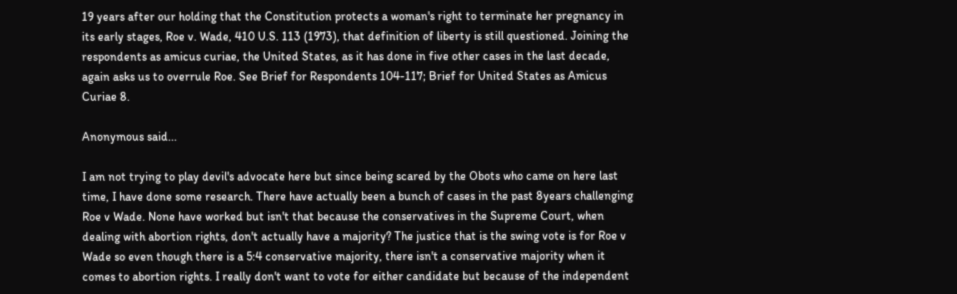19 years after our holding that the Constitution protects a woman's right to terminate her pregnancy in its early stages, Roe v. Wade, 410 U.S. 113 (1973), that definition of liberty is still questioned. Joining the respondents as amicus curiae, the United States, as it has done in five other cases in the last decade, again asks us to overrule Roe. See Brief for Respondents 104-117; Brief for United States as Amicus Curiae 8.

Anonymous said...

I am not trying to play devil's advocate here but since being scared by the Obots who came on here last time, I have done some research. There have actually been a bunch of cases in the past 8years challenging Roe v Wade. None have worked but isn't that because the conservatives in the Supreme Court, when dealing with abortion rights, don't actually have a majority? The justice that is the swing vote is for Roe v Wade so even though there is a 5:4 conservative majority, there isn't a conservative majority when it comes to abortion rights. I really don't want to vote for either candidate but because of the independent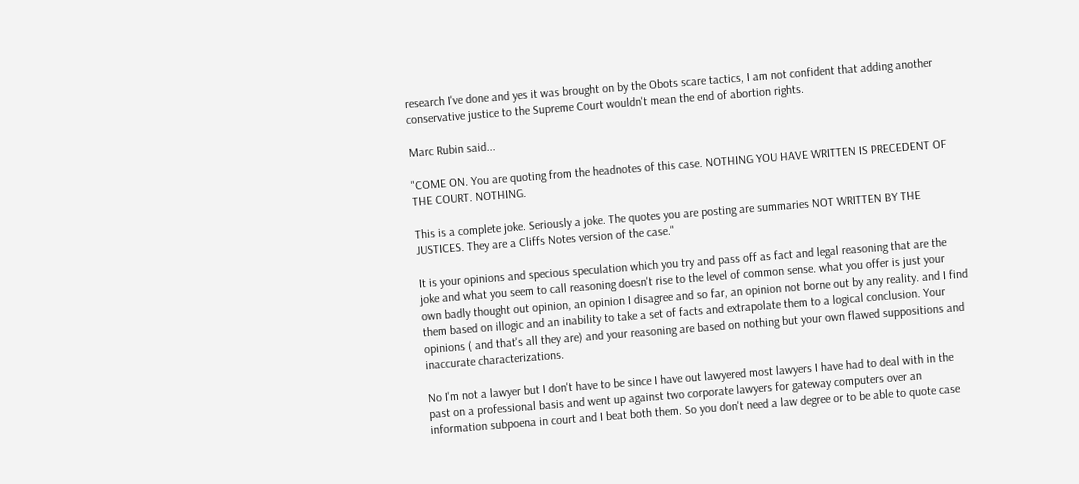research I've done and yes it was brought on by the Obots scare tactics, I am not confident that adding another conservative justice to the Supreme Court wouldn't mean the end of abortion rights.

Marc Rubin said...

"COME ON. You are quoting from the headnotes of this case. NOTHING YOU HAVE WRITTEN IS PRECEDENT OF THE COURT. NOTHING.

This is a complete joke. Seriously a joke. The quotes you are posting are summaries NOT WRITTEN BY THE JUSTICES. They are a Cliffs Notes version of the case."

It is your opinions and specious speculation which you try and pass off as fact and legal reasoning that are the joke and what you seem to call reasoning doesn't rise to the level of common sense. what you offer is just your own badly thought out opinion, an opinion I disagree and so far, an opinion not borne out by any reality. and I find them based on illogic and an inability to take a set of facts and extrapolate them to a logical conclusion. Your opinions ( and that's all they are) and your reasoning are based on nothing but your own flawed suppositions and inaccurate characterizations.

No I'm not a lawyer but I don't have to be since I have out lawyered most lawyers I have had to deal with in the past on a professional basis and went up against two corporate lawyers for gateway computers over an information subpoena in court and I beat both them. So you don't need a law degree or to be able to quote case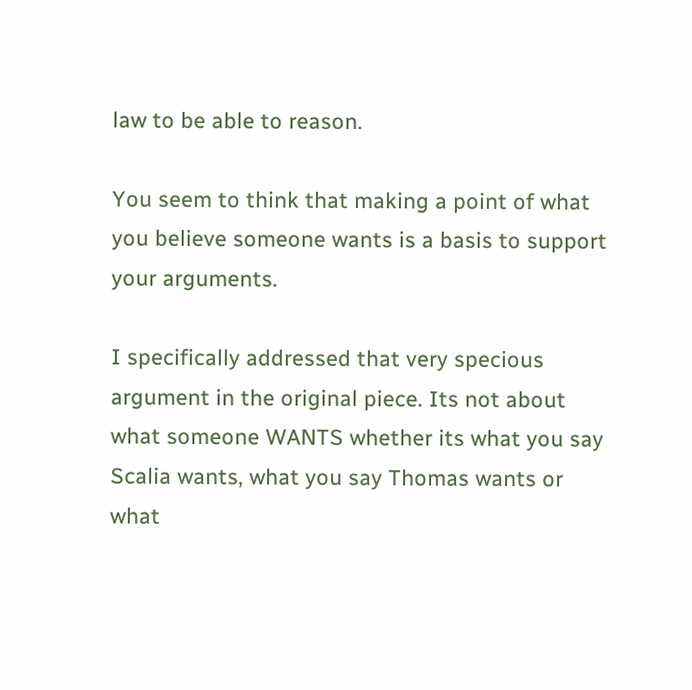law to be able to reason.

You seem to think that making a point of what you believe someone wants is a basis to support your arguments.

I specifically addressed that very specious argument in the original piece. Its not about what someone WANTS whether its what you say Scalia wants, what you say Thomas wants or what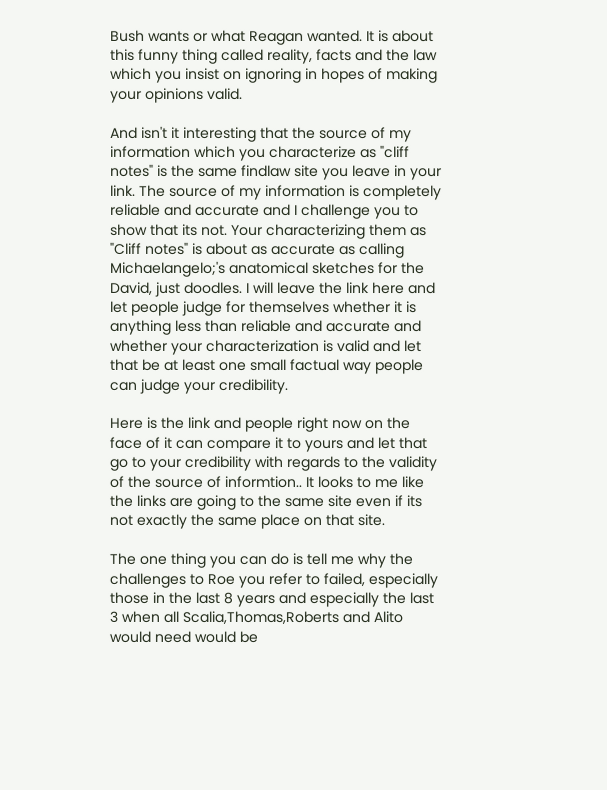Bush wants or what Reagan wanted. It is about this funny thing called reality, facts and the law which you insist on ignoring in hopes of making your opinions valid.

And isn't it interesting that the source of my information which you characterize as "cliff notes" is the same findlaw site you leave in your link. The source of my information is completely reliable and accurate and I challenge you to show that its not. Your characterizing them as "Cliff notes" is about as accurate as calling Michaelangelo;'s anatomical sketches for the David, just doodles. I will leave the link here and let people judge for themselves whether it is anything less than reliable and accurate and whether your characterization is valid and let that be at least one small factual way people can judge your credibility.

Here is the link and people right now on the face of it can compare it to yours and let that go to your credibility with regards to the validity of the source of informtion.. It looks to me like the links are going to the same site even if its not exactly the same place on that site.

The one thing you can do is tell me why the challenges to Roe you refer to failed, especially those in the last 8 years and especially the last 3 when all Scalia,Thomas,Roberts and Alito would need would be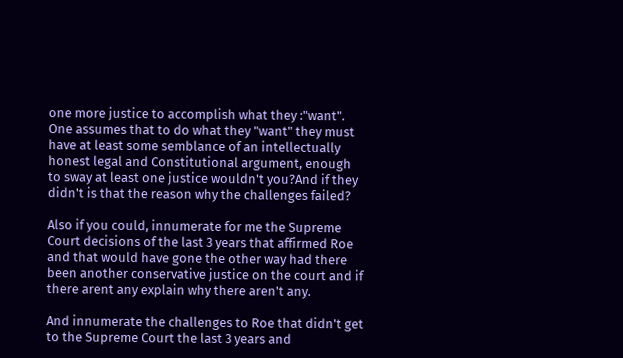one more justice to accomplish what they :"want". One assumes that to do what they "want" they must have at least some semblance of an intellectually honest legal and Constitutional argument, enough to sway at least one justice wouldn't you?And if they didn't is that the reason why the challenges failed?

Also if you could, innumerate for me the Supreme Court decisions of the last 3 years that affirmed Roe and that would have gone the other way had there been another conservative justice on the court and if there arent any explain why there aren't any.

And innumerate the challenges to Roe that didn't get to the Supreme Court the last 3 years and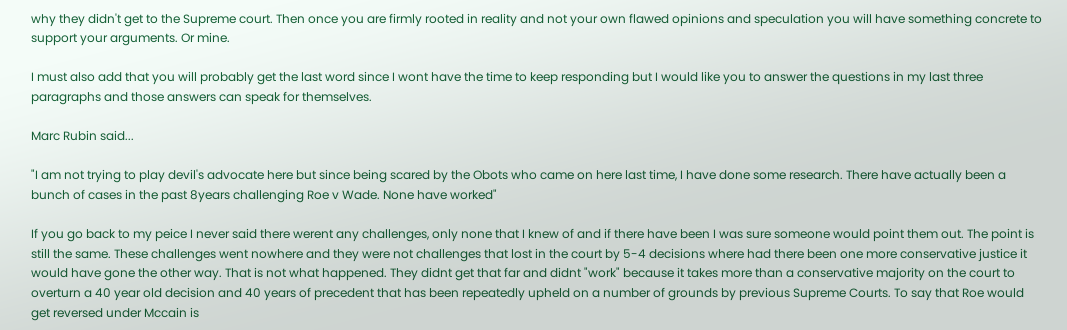why they didn't get to the Supreme court. Then once you are firmly rooted in reality and not your own flawed opinions and speculation you will have something concrete to support your arguments. Or mine.

I must also add that you will probably get the last word since I wont have the time to keep responding but I would like you to answer the questions in my last three paragraphs and those answers can speak for themselves.

Marc Rubin said...

"I am not trying to play devil's advocate here but since being scared by the Obots who came on here last time, I have done some research. There have actually been a bunch of cases in the past 8years challenging Roe v Wade. None have worked"

If you go back to my peice I never said there werent any challenges, only none that I knew of and if there have been I was sure someone would point them out. The point is still the same. These challenges went nowhere and they were not challenges that lost in the court by 5-4 decisions where had there been one more conservative justice it would have gone the other way. That is not what happened. They didnt get that far and didnt "work" because it takes more than a conservative majority on the court to overturn a 40 year old decision and 40 years of precedent that has been repeatedly upheld on a number of grounds by previous Supreme Courts. To say that Roe would get reversed under Mccain is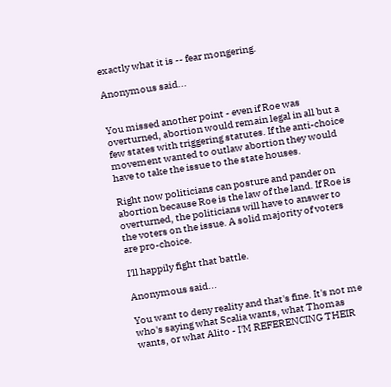exactly what it is -- fear mongering.

Anonymous said...


You missed another point - even if Roe was overturned, abortion would remain legal in all but a few states with triggering statutes. If the anti-choice movement wanted to outlaw abortion they would have to take the issue to the state houses.

Right now politicians can posture and pander on abortion because Roe is the law of the land. If Roe is overturned, the politicians will have to answer to the voters on the issue. A solid majority of voters are pro-choice.

I'll happily fight that battle.

Anonymous said...

You want to deny reality and that's fine. It's not me who's saying what Scalia wants, what Thomas wants, or what Alito - I'M REFERENCING THEIR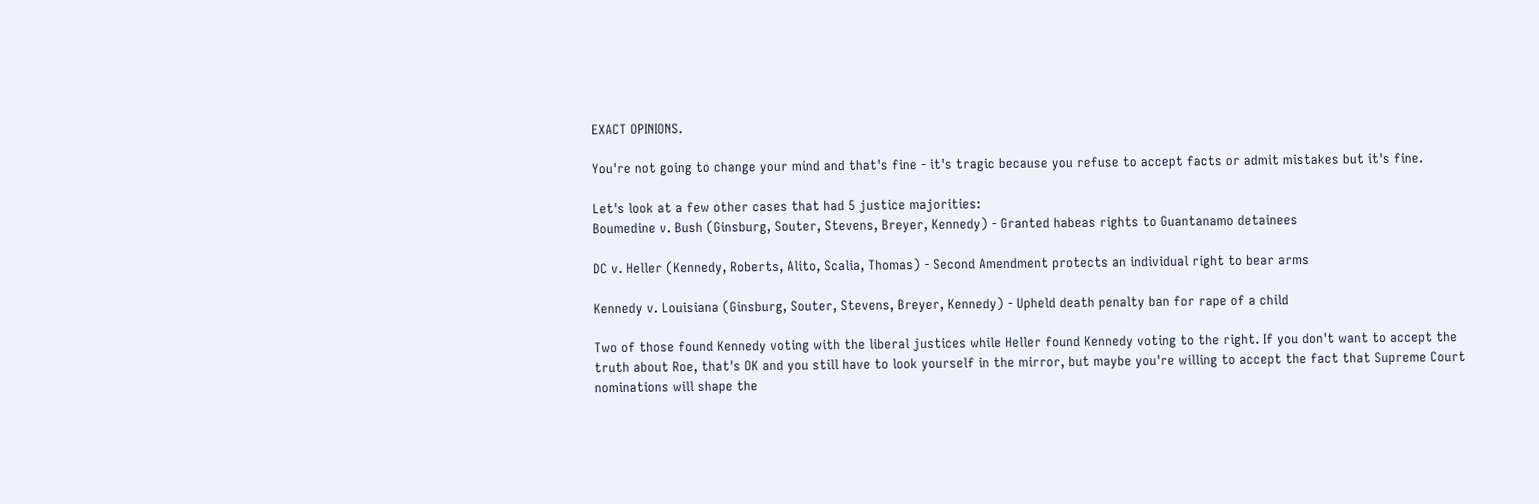EXACT OPINIONS.

You're not going to change your mind and that's fine - it's tragic because you refuse to accept facts or admit mistakes but it's fine.

Let's look at a few other cases that had 5 justice majorities:
Boumedine v. Bush (Ginsburg, Souter, Stevens, Breyer, Kennedy) - Granted habeas rights to Guantanamo detainees

DC v. Heller (Kennedy, Roberts, Alito, Scalia, Thomas) - Second Amendment protects an individual right to bear arms

Kennedy v. Louisiana (Ginsburg, Souter, Stevens, Breyer, Kennedy) - Upheld death penalty ban for rape of a child

Two of those found Kennedy voting with the liberal justices while Heller found Kennedy voting to the right. If you don't want to accept the truth about Roe, that's OK and you still have to look yourself in the mirror, but maybe you're willing to accept the fact that Supreme Court nominations will shape the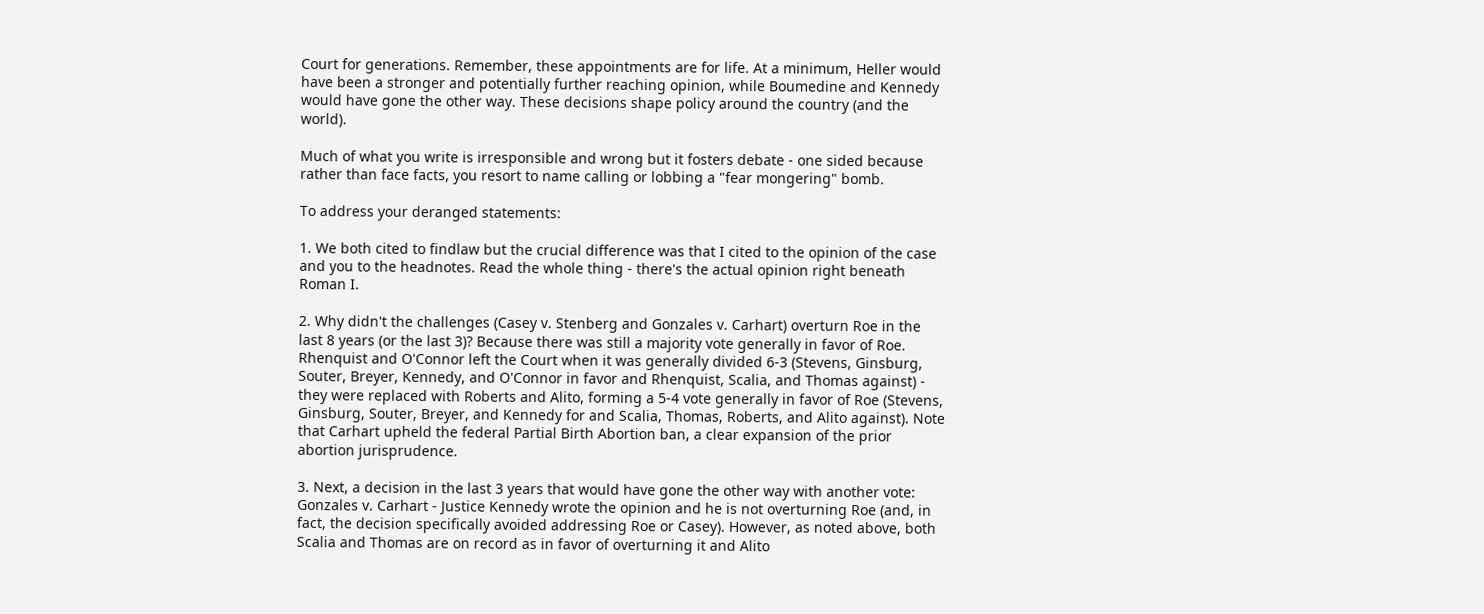Court for generations. Remember, these appointments are for life. At a minimum, Heller would have been a stronger and potentially further reaching opinion, while Boumedine and Kennedy would have gone the other way. These decisions shape policy around the country (and the world).

Much of what you write is irresponsible and wrong but it fosters debate - one sided because rather than face facts, you resort to name calling or lobbing a "fear mongering" bomb.

To address your deranged statements:

1. We both cited to findlaw but the crucial difference was that I cited to the opinion of the case and you to the headnotes. Read the whole thing - there's the actual opinion right beneath Roman I.

2. Why didn't the challenges (Casey v. Stenberg and Gonzales v. Carhart) overturn Roe in the last 8 years (or the last 3)? Because there was still a majority vote generally in favor of Roe. Rhenquist and O'Connor left the Court when it was generally divided 6-3 (Stevens, Ginsburg, Souter, Breyer, Kennedy, and O'Connor in favor and Rhenquist, Scalia, and Thomas against) - they were replaced with Roberts and Alito, forming a 5-4 vote generally in favor of Roe (Stevens, Ginsburg, Souter, Breyer, and Kennedy for and Scalia, Thomas, Roberts, and Alito against). Note that Carhart upheld the federal Partial Birth Abortion ban, a clear expansion of the prior abortion jurisprudence.

3. Next, a decision in the last 3 years that would have gone the other way with another vote: Gonzales v. Carhart - Justice Kennedy wrote the opinion and he is not overturning Roe (and, in fact, the decision specifically avoided addressing Roe or Casey). However, as noted above, both Scalia and Thomas are on record as in favor of overturning it and Alito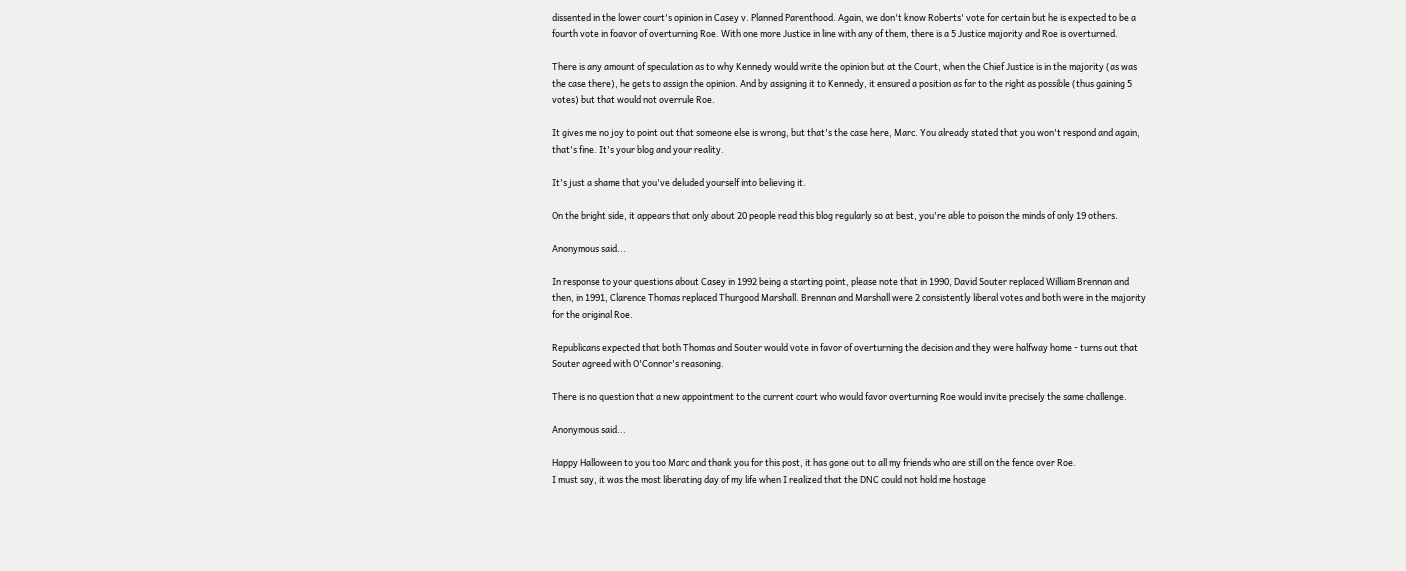dissented in the lower court's opinion in Casey v. Planned Parenthood. Again, we don't know Roberts' vote for certain but he is expected to be a fourth vote in foavor of overturning Roe. With one more Justice in line with any of them, there is a 5 Justice majority and Roe is overturned.

There is any amount of speculation as to why Kennedy would write the opinion but at the Court, when the Chief Justice is in the majority (as was the case there), he gets to assign the opinion. And by assigning it to Kennedy, it ensured a position as far to the right as possible (thus gaining 5 votes) but that would not overrule Roe.

It gives me no joy to point out that someone else is wrong, but that's the case here, Marc. You already stated that you won't respond and again, that's fine. It's your blog and your reality.

It's just a shame that you've deluded yourself into believing it.

On the bright side, it appears that only about 20 people read this blog regularly so at best, you're able to poison the minds of only 19 others.

Anonymous said...

In response to your questions about Casey in 1992 being a starting point, please note that in 1990, David Souter replaced William Brennan and then, in 1991, Clarence Thomas replaced Thurgood Marshall. Brennan and Marshall were 2 consistently liberal votes and both were in the majority for the original Roe.

Republicans expected that both Thomas and Souter would vote in favor of overturning the decision and they were halfway home - turns out that Souter agreed with O'Connor's reasoning.

There is no question that a new appointment to the current court who would favor overturning Roe would invite precisely the same challenge.

Anonymous said...

Happy Halloween to you too Marc and thank you for this post, it has gone out to all my friends who are still on the fence over Roe.
I must say, it was the most liberating day of my life when I realized that the DNC could not hold me hostage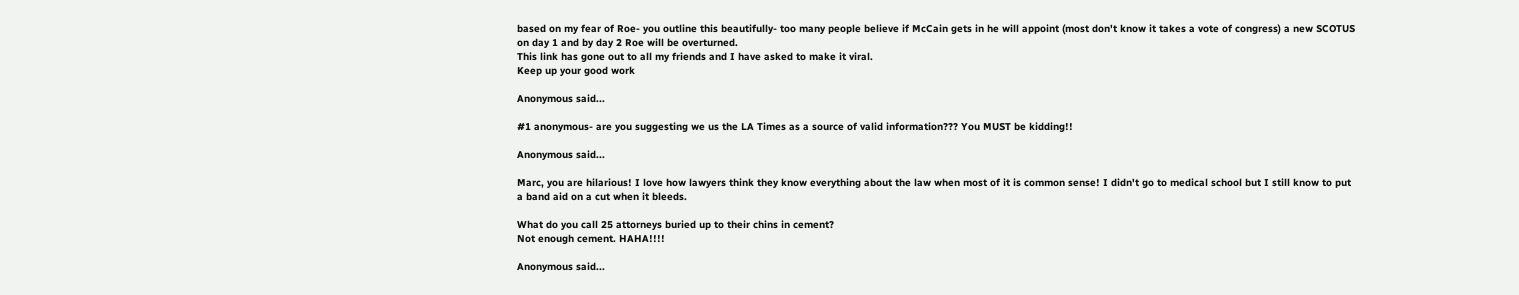based on my fear of Roe- you outline this beautifully- too many people believe if McCain gets in he will appoint (most don't know it takes a vote of congress) a new SCOTUS on day 1 and by day 2 Roe will be overturned.
This link has gone out to all my friends and I have asked to make it viral.
Keep up your good work

Anonymous said...

#1 anonymous- are you suggesting we us the LA Times as a source of valid information??? You MUST be kidding!!

Anonymous said...

Marc, you are hilarious! I love how lawyers think they know everything about the law when most of it is common sense! I didn't go to medical school but I still know to put a band aid on a cut when it bleeds.

What do you call 25 attorneys buried up to their chins in cement?
Not enough cement. HAHA!!!!

Anonymous said...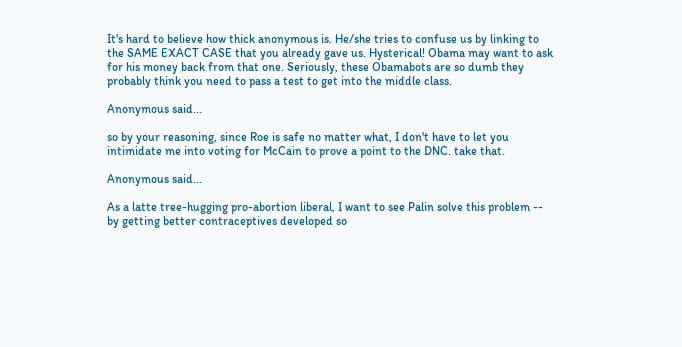It's hard to believe how thick anonymous is. He/she tries to confuse us by linking to the SAME EXACT CASE that you already gave us. Hysterical! Obama may want to ask for his money back from that one. Seriously, these Obamabots are so dumb they probably think you need to pass a test to get into the middle class.

Anonymous said...

so by your reasoning, since Roe is safe no matter what, I don't have to let you intimidate me into voting for McCain to prove a point to the DNC. take that.

Anonymous said...

As a latte tree-hugging pro-abortion liberal, I want to see Palin solve this problem -- by getting better contraceptives developed so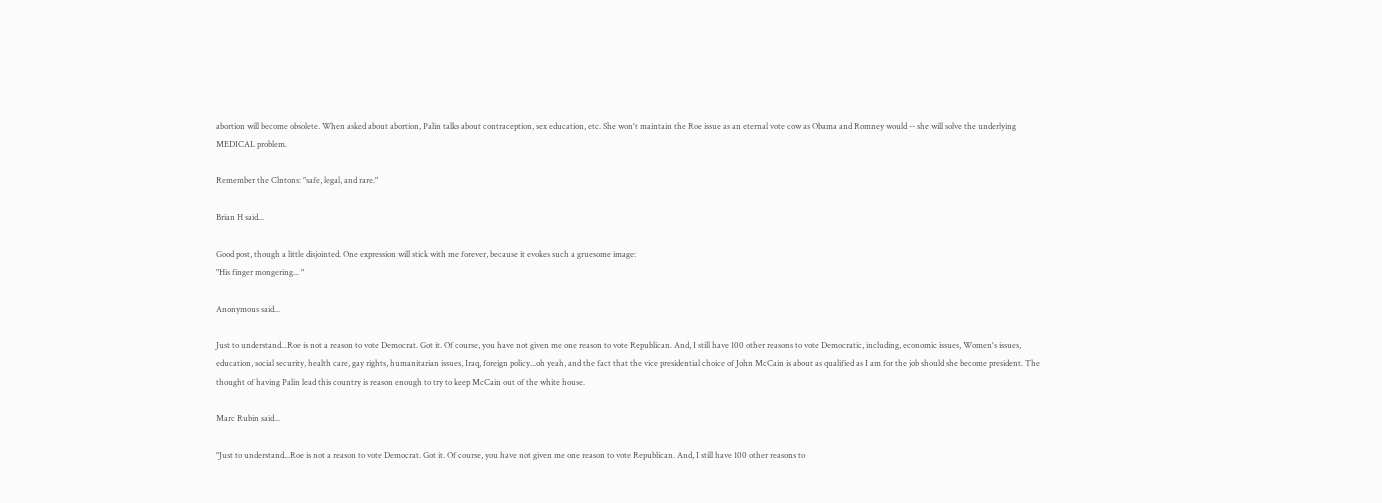abortion will become obsolete. When asked about abortion, Palin talks about contraception, sex education, etc. She won't maintain the Roe issue as an eternal vote cow as Obama and Romney would -- she will solve the underlying MEDICAL problem.

Remember the Clntons: "safe, legal, and rare."

Brian H said...

Good post, though a little disjointed. One expression will stick with me forever, because it evokes such a gruesome image:
"His finger mongering... "

Anonymous said...

Just to understand...Roe is not a reason to vote Democrat. Got it. Of course, you have not given me one reason to vote Republican. And, I still have 100 other reasons to vote Democratic, including, economic issues, Women's issues, education, social security, health care, gay rights, humanitarian issues, Iraq, foreign policy...oh yeah, and the fact that the vice presidential choice of John McCain is about as qualified as I am for the job should she become president. The thought of having Palin lead this country is reason enough to try to keep McCain out of the white house.

Marc Rubin said...

"Just to understand...Roe is not a reason to vote Democrat. Got it. Of course, you have not given me one reason to vote Republican. And, I still have 100 other reasons to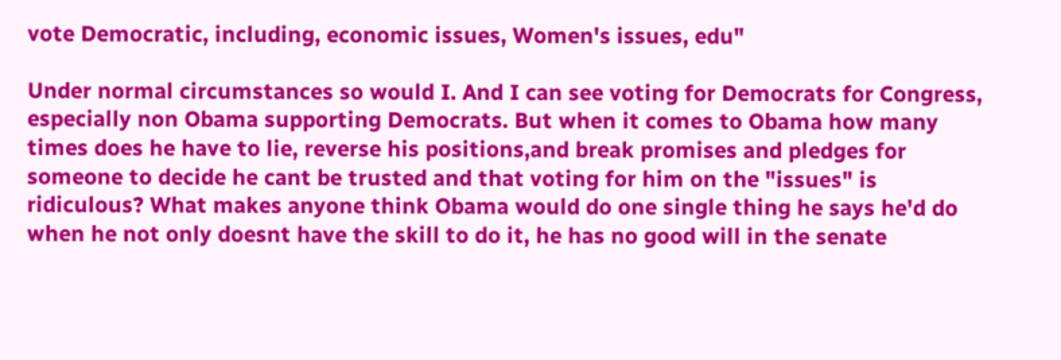vote Democratic, including, economic issues, Women's issues, edu"

Under normal circumstances so would I. And I can see voting for Democrats for Congress, especially non Obama supporting Democrats. But when it comes to Obama how many times does he have to lie, reverse his positions,and break promises and pledges for someone to decide he cant be trusted and that voting for him on the "issues" is ridiculous? What makes anyone think Obama would do one single thing he says he'd do when he not only doesnt have the skill to do it, he has no good will in the senate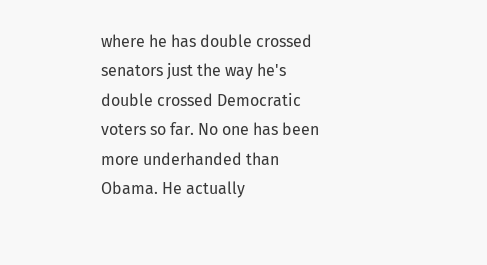where he has double crossed senators just the way he's double crossed Democratic voters so far. No one has been more underhanded than Obama. He actually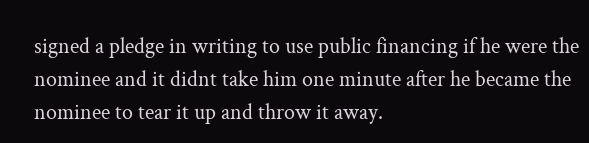signed a pledge in writing to use public financing if he were the nominee and it didnt take him one minute after he became the nominee to tear it up and throw it away.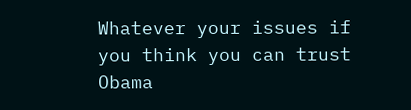Whatever your issues if you think you can trust Obama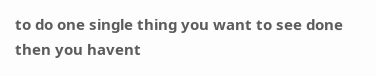to do one single thing you want to see done then you havent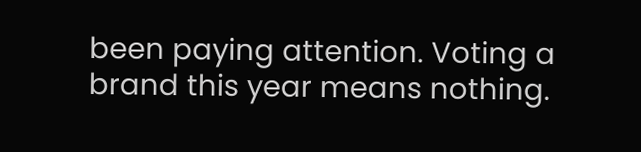been paying attention. Voting a brand this year means nothing.